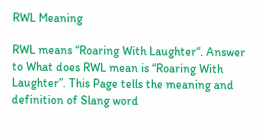RWL Meaning

RWL means “Roaring With Laughter“. Answer to What does RWL mean is “Roaring With Laughter”. This Page tells the meaning and definition of Slang word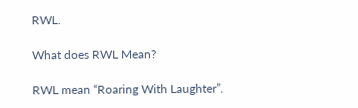RWL.

What does RWL Mean?

RWL mean “Roaring With Laughter”.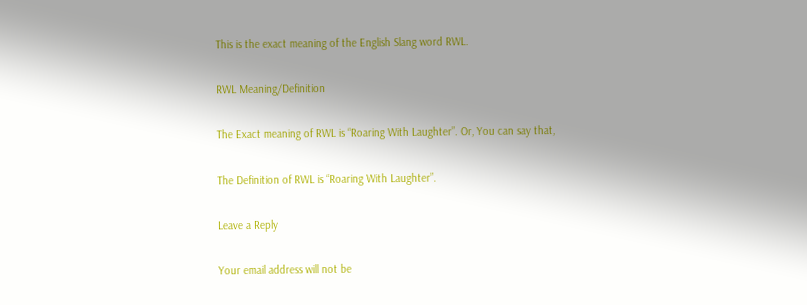This is the exact meaning of the English Slang word RWL.

RWL Meaning/Definition

The Exact meaning of RWL is “Roaring With Laughter”. Or, You can say that,

The Definition of RWL is “Roaring With Laughter”.

Leave a Reply

Your email address will not be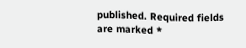published. Required fields are marked *